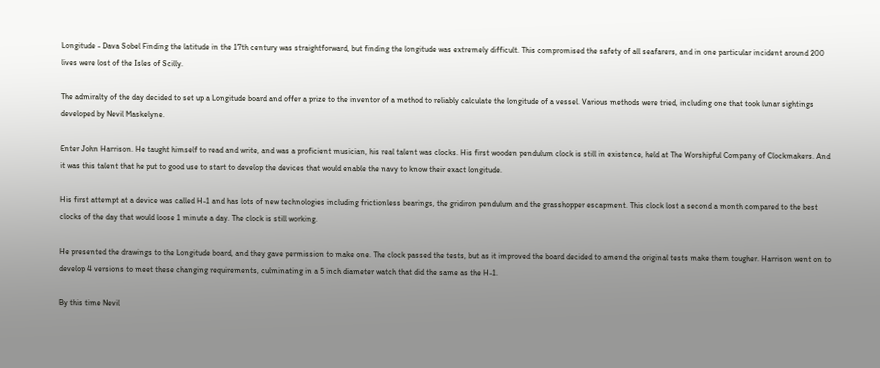Longitude - Dava Sobel Finding the latitude in the 17th century was straightforward, but finding the longitude was extremely difficult. This compromised the safety of all seafarers, and in one particular incident around 200 lives were lost of the Isles of Scilly.

The admiralty of the day decided to set up a Longitude board and offer a prize to the inventor of a method to reliably calculate the longitude of a vessel. Various methods were tried, including one that took lunar sightings developed by Nevil Maskelyne.

Enter John Harrison. He taught himself to read and write, and was a proficient musician, his real talent was clocks. His first wooden pendulum clock is still in existence, held at The Worshipful Company of Clockmakers. And it was this talent that he put to good use to start to develop the devices that would enable the navy to know their exact longitude.

His first attempt at a device was called H-1 and has lots of new technologies including frictionless bearings, the gridiron pendulum and the grasshopper escapment. This clock lost a second a month compared to the best clocks of the day that would loose 1 minute a day. The clock is still working.

He presented the drawings to the Longitude board, and they gave permission to make one. The clock passed the tests, but as it improved the board decided to amend the original tests make them tougher. Harrison went on to develop 4 versions to meet these changing requirements, culminating in a 5 inch diameter watch that did the same as the H-1.

By this time Nevil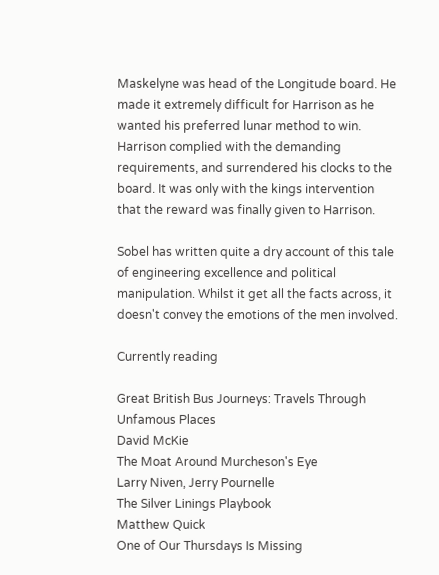Maskelyne was head of the Longitude board. He made it extremely difficult for Harrison as he wanted his preferred lunar method to win. Harrison complied with the demanding requirements, and surrendered his clocks to the board. It was only with the kings intervention that the reward was finally given to Harrison.

Sobel has written quite a dry account of this tale of engineering excellence and political manipulation. Whilst it get all the facts across, it doesn't convey the emotions of the men involved.

Currently reading

Great British Bus Journeys: Travels Through Unfamous Places
David McKie
The Moat Around Murcheson's Eye
Larry Niven, Jerry Pournelle
The Silver Linings Playbook
Matthew Quick
One of Our Thursdays Is Missing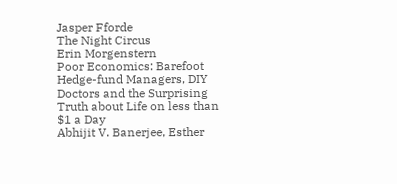Jasper Fforde
The Night Circus
Erin Morgenstern
Poor Economics: Barefoot Hedge-fund Managers, DIY Doctors and the Surprising Truth about Life on less than $1 a Day
Abhijit V. Banerjee, Esther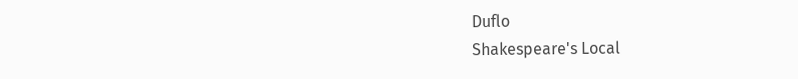Duflo
Shakespeare's Local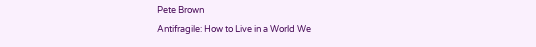Pete Brown
Antifragile: How to Live in a World We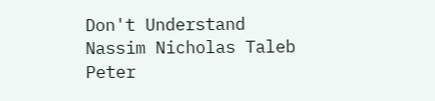Don't Understand
Nassim Nicholas Taleb
Peter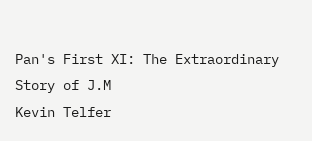Pan's First XI: The Extraordinary Story of J.M
Kevin Telfer